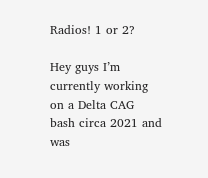Radios! 1 or 2?

Hey guys I’m currently working on a Delta CAG bash circa 2021 and was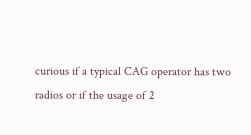curious if a typical CAG operator has two radios or if the usage of 2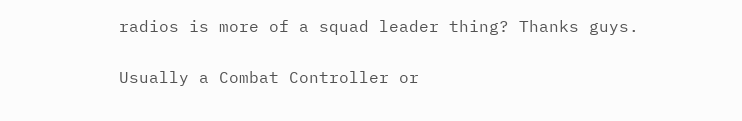radios is more of a squad leader thing? Thanks guys.

Usually a Combat Controller or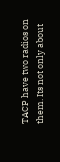TACP have two radios on them. Its not only about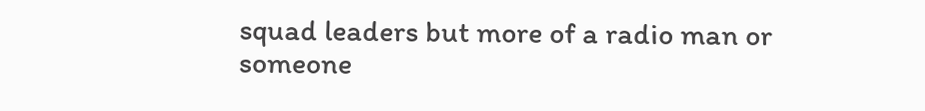squad leaders but more of a radio man or someone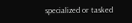specialized or tasked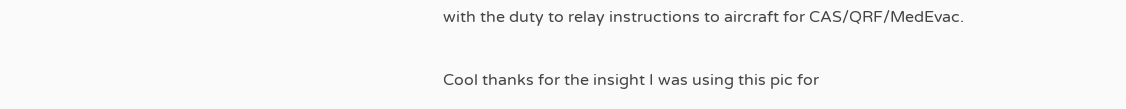with the duty to relay instructions to aircraft for CAS/QRF/MedEvac.


Cool thanks for the insight I was using this pic for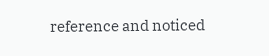reference and noticed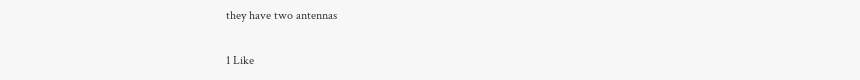they have two antennas

1 Like